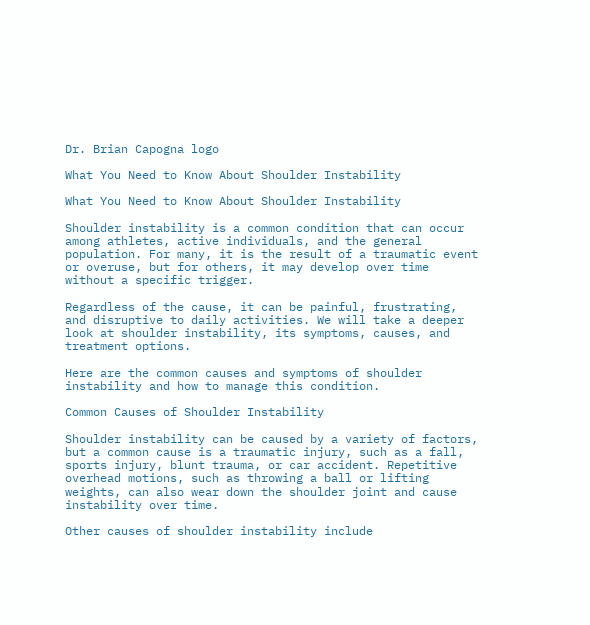Dr. Brian Capogna logo

What You Need to Know About Shoulder Instability

What You Need to Know About Shoulder Instability

Shoulder instability is a common condition that can occur among athletes, active individuals, and the general population. For many, it is the result of a traumatic event or overuse, but for others, it may develop over time without a specific trigger.

Regardless of the cause, it can be painful, frustrating, and disruptive to daily activities. We will take a deeper look at shoulder instability, its symptoms, causes, and treatment options.

Here are the common causes and symptoms of shoulder instability and how to manage this condition.

Common Causes of Shoulder Instability

Shoulder instability can be caused by a variety of factors, but a common cause is a traumatic injury, such as a fall, sports injury, blunt trauma, or car accident. Repetitive overhead motions, such as throwing a ball or lifting weights, can also wear down the shoulder joint and cause instability over time.

Other causes of shoulder instability include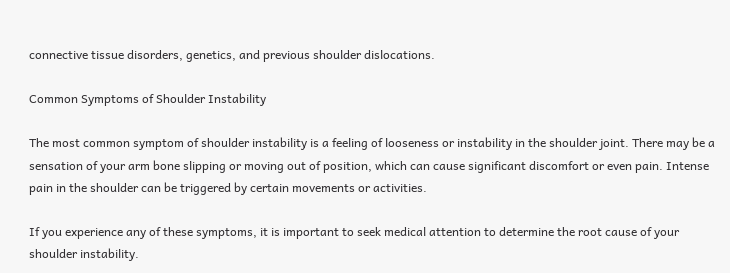connective tissue disorders, genetics, and previous shoulder dislocations.

Common Symptoms of Shoulder Instability

The most common symptom of shoulder instability is a feeling of looseness or instability in the shoulder joint. There may be a sensation of your arm bone slipping or moving out of position, which can cause significant discomfort or even pain. Intense pain in the shoulder can be triggered by certain movements or activities.

If you experience any of these symptoms, it is important to seek medical attention to determine the root cause of your shoulder instability.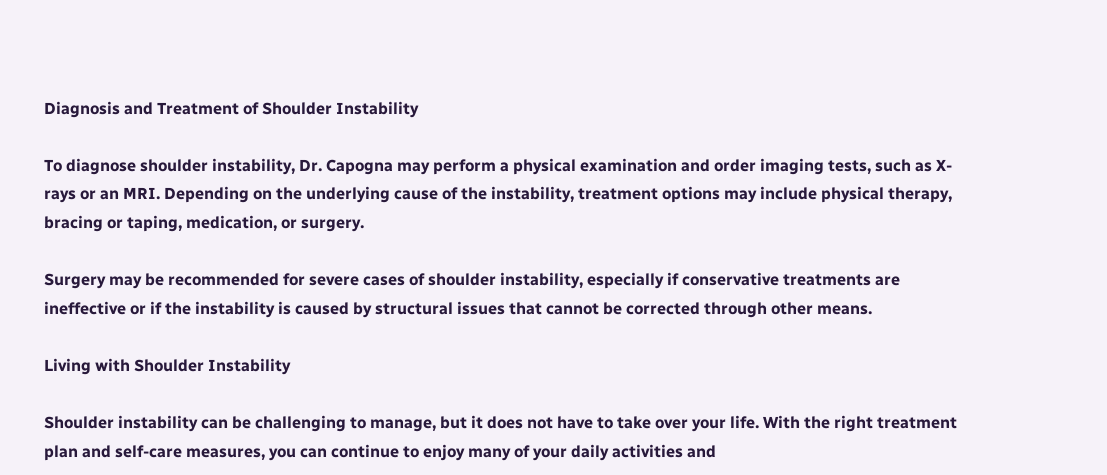Diagnosis and Treatment of Shoulder Instability

To diagnose shoulder instability, Dr. Capogna may perform a physical examination and order imaging tests, such as X-rays or an MRI. Depending on the underlying cause of the instability, treatment options may include physical therapy, bracing or taping, medication, or surgery.

Surgery may be recommended for severe cases of shoulder instability, especially if conservative treatments are ineffective or if the instability is caused by structural issues that cannot be corrected through other means.

Living with Shoulder Instability

Shoulder instability can be challenging to manage, but it does not have to take over your life. With the right treatment plan and self-care measures, you can continue to enjoy many of your daily activities and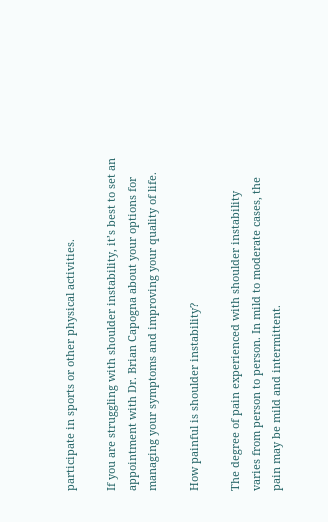participate in sports or other physical activities.

If you are struggling with shoulder instability, it’s best to set an appointment with Dr. Brian Capogna about your options for managing your symptoms and improving your quality of life.

How painful is shoulder instability?

The degree of pain experienced with shoulder instability varies from person to person. In mild to moderate cases, the pain may be mild and intermittent.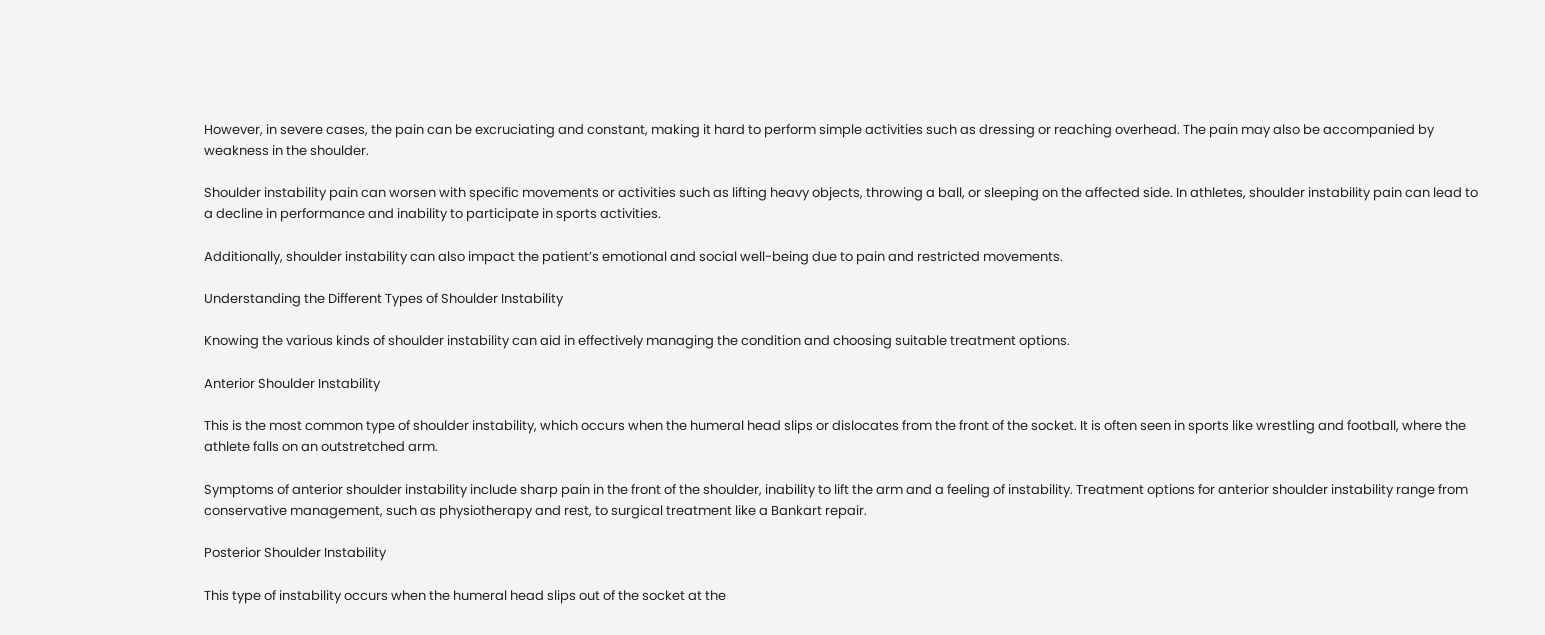However, in severe cases, the pain can be excruciating and constant, making it hard to perform simple activities such as dressing or reaching overhead. The pain may also be accompanied by weakness in the shoulder.

Shoulder instability pain can worsen with specific movements or activities such as lifting heavy objects, throwing a ball, or sleeping on the affected side. In athletes, shoulder instability pain can lead to a decline in performance and inability to participate in sports activities.

Additionally, shoulder instability can also impact the patient’s emotional and social well-being due to pain and restricted movements.

Understanding the Different Types of Shoulder Instability

Knowing the various kinds of shoulder instability can aid in effectively managing the condition and choosing suitable treatment options.

Anterior Shoulder Instability

This is the most common type of shoulder instability, which occurs when the humeral head slips or dislocates from the front of the socket. It is often seen in sports like wrestling and football, where the athlete falls on an outstretched arm.

Symptoms of anterior shoulder instability include sharp pain in the front of the shoulder, inability to lift the arm and a feeling of instability. Treatment options for anterior shoulder instability range from conservative management, such as physiotherapy and rest, to surgical treatment like a Bankart repair.

Posterior Shoulder Instability

This type of instability occurs when the humeral head slips out of the socket at the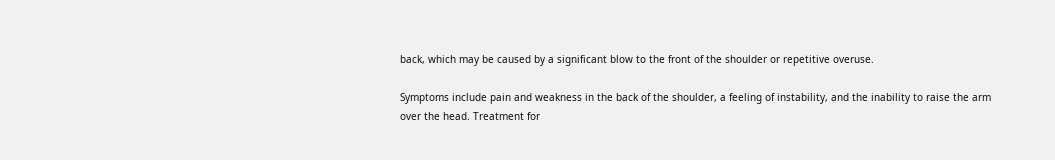back, which may be caused by a significant blow to the front of the shoulder or repetitive overuse.

Symptoms include pain and weakness in the back of the shoulder, a feeling of instability, and the inability to raise the arm over the head. Treatment for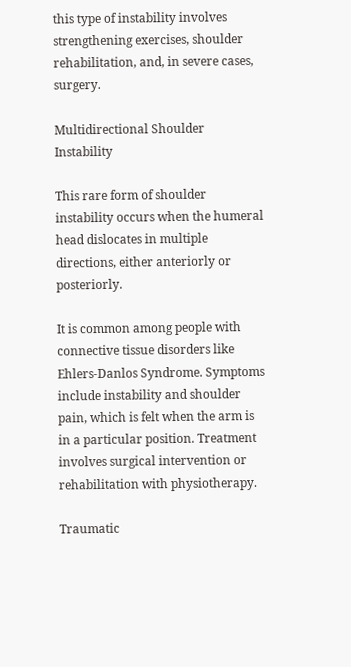this type of instability involves strengthening exercises, shoulder rehabilitation, and, in severe cases, surgery.

Multidirectional Shoulder Instability

This rare form of shoulder instability occurs when the humeral head dislocates in multiple directions, either anteriorly or posteriorly.

It is common among people with connective tissue disorders like Ehlers-Danlos Syndrome. Symptoms include instability and shoulder pain, which is felt when the arm is in a particular position. Treatment involves surgical intervention or rehabilitation with physiotherapy.

Traumatic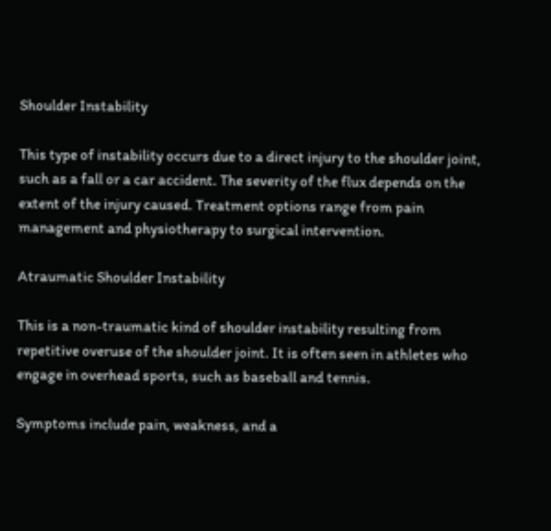Shoulder Instability

This type of instability occurs due to a direct injury to the shoulder joint, such as a fall or a car accident. The severity of the flux depends on the extent of the injury caused. Treatment options range from pain management and physiotherapy to surgical intervention.

Atraumatic Shoulder Instability

This is a non-traumatic kind of shoulder instability resulting from repetitive overuse of the shoulder joint. It is often seen in athletes who engage in overhead sports, such as baseball and tennis.

Symptoms include pain, weakness, and a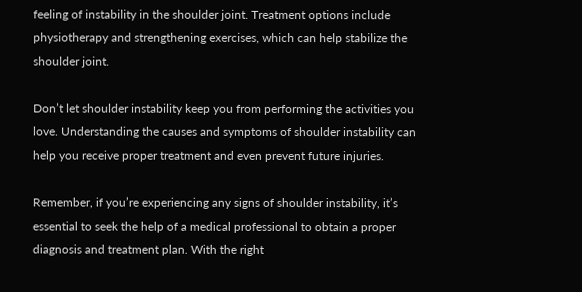feeling of instability in the shoulder joint. Treatment options include physiotherapy and strengthening exercises, which can help stabilize the shoulder joint.

Don’t let shoulder instability keep you from performing the activities you love. Understanding the causes and symptoms of shoulder instability can help you receive proper treatment and even prevent future injuries.

Remember, if you’re experiencing any signs of shoulder instability, it’s essential to seek the help of a medical professional to obtain a proper diagnosis and treatment plan. With the right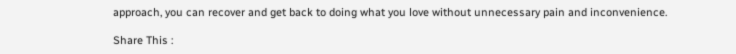approach, you can recover and get back to doing what you love without unnecessary pain and inconvenience.

Share This :